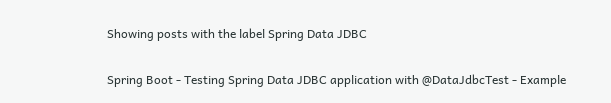Showing posts with the label Spring Data JDBC

Spring Boot - Testing Spring Data JDBC application with @DataJdbcTest - Example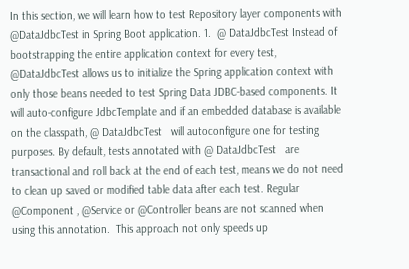In this section, we will learn how to test Repository layer components with @DataJdbcTest in Spring Boot application. 1.  @ DataJdbcTest Instead of bootstrapping the entire application context for every test, @DataJdbcTest allows us to initialize the Spring application context with only those beans needed to test Spring Data JDBC-based components. It will auto-configure JdbcTemplate and if an embedded database is available on the classpath, @ DataJdbcTest   will autoconfigure one for testing purposes. By default, tests annotated with @ DataJdbcTest   are transactional and roll back at the end of each test, means we do not need to clean up saved or modified table data after each test. Regular @Component , @Service or @Controller beans are not scanned when using this annotation.  This approach not only speeds up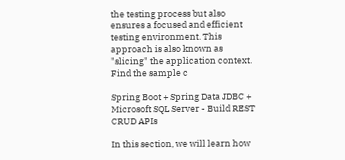the testing process but also ensures a focused and efficient testing environment. This approach is also known as "slicing" the application context. Find the sample c

Spring Boot + Spring Data JDBC + Microsoft SQL Server - Build REST CRUD APIs

In this section, we will learn how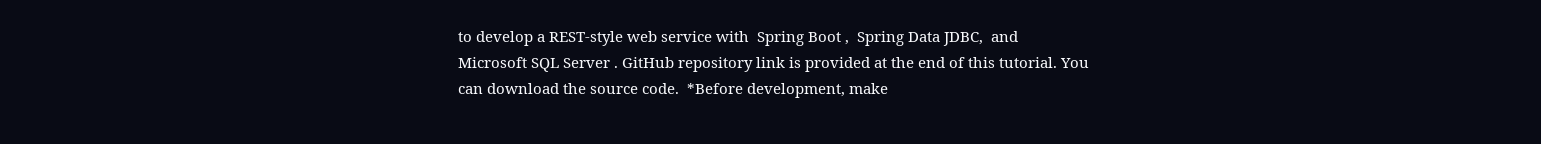to develop a REST-style web service with  Spring Boot ,  Spring Data JDBC,  and  Microsoft SQL Server . GitHub repository link is provided at the end of this tutorial. You can download the source code.  *Before development, make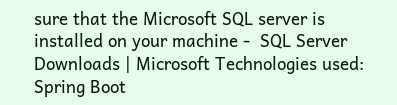sure that the Microsoft SQL server is installed on your machine -  SQL Server Downloads | Microsoft Technologies used: Spring Boot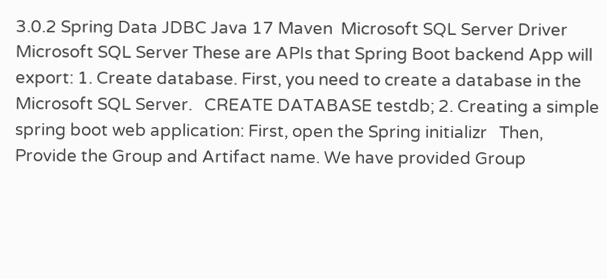3.0.2 Spring Data JDBC Java 17 Maven  Microsoft SQL Server Driver Microsoft SQL Server These are APIs that Spring Boot backend App will export: 1. Create database. First, you need to create a database in the Microsoft SQL Server.   CREATE DATABASE testdb; 2. Creating a simple spring boot web application: First, open the Spring initializr   Then, Provide the Group and Artifact name. We have provided Group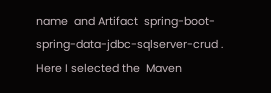name  and Artifact  spring-boot-spring-data-jdbc-sqlserver-crud . Here I selected the  Maven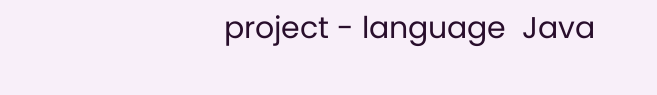project - language  Java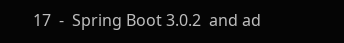17  -  Spring Boot 3.0.2  and ad